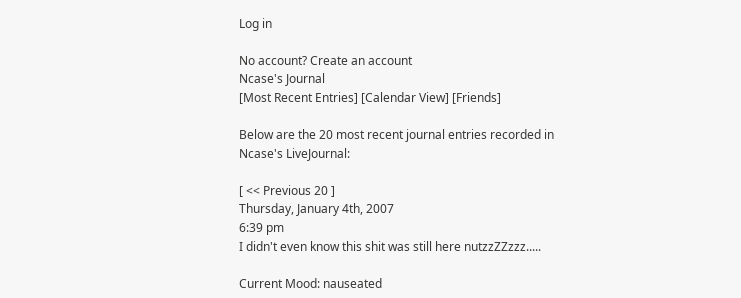Log in

No account? Create an account
Ncase's Journal
[Most Recent Entries] [Calendar View] [Friends]

Below are the 20 most recent journal entries recorded in Ncase's LiveJournal:

[ << Previous 20 ]
Thursday, January 4th, 2007
6:39 pm
I didn't even know this shit was still here nutzzZZzzz.....

Current Mood: nauseated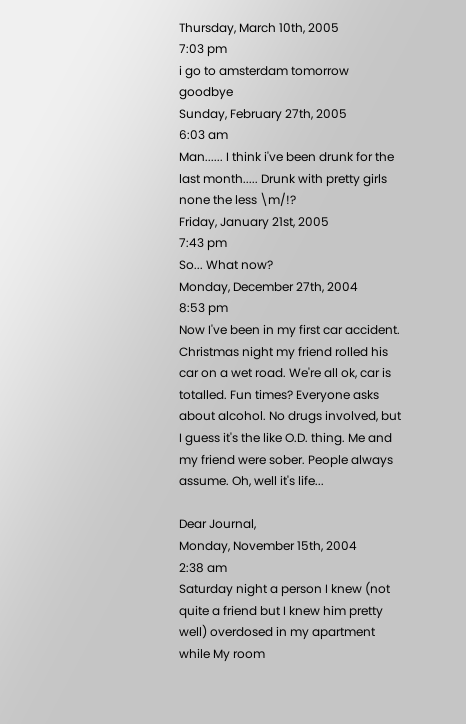Thursday, March 10th, 2005
7:03 pm
i go to amsterdam tomorrow goodbye
Sunday, February 27th, 2005
6:03 am
Man...... I think i've been drunk for the last month..... Drunk with pretty girls none the less \m/!?
Friday, January 21st, 2005
7:43 pm
So... What now?
Monday, December 27th, 2004
8:53 pm
Now I've been in my first car accident. Christmas night my friend rolled his car on a wet road. We're all ok, car is totalled. Fun times? Everyone asks about alcohol. No drugs involved, but I guess it's the like O.D. thing. Me and my friend were sober. People always assume. Oh, well it's life...

Dear Journal,
Monday, November 15th, 2004
2:38 am
Saturday night a person I knew (not quite a friend but I knew him pretty well) overdosed in my apartment while My room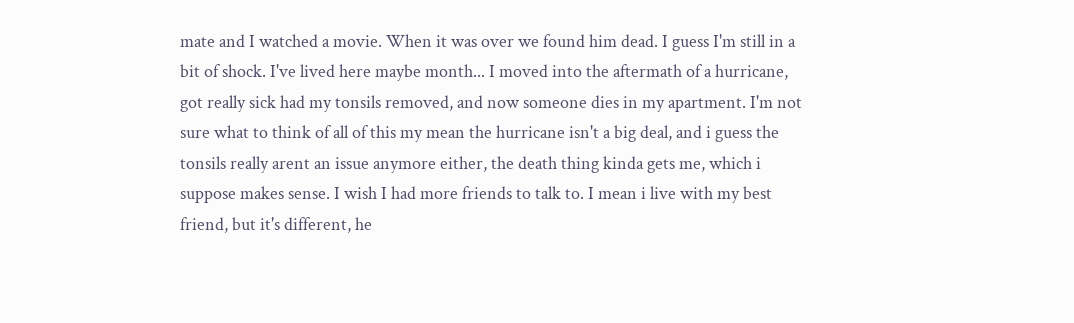mate and I watched a movie. When it was over we found him dead. I guess I'm still in a bit of shock. I've lived here maybe month... I moved into the aftermath of a hurricane, got really sick had my tonsils removed, and now someone dies in my apartment. I'm not sure what to think of all of this my mean the hurricane isn't a big deal, and i guess the tonsils really arent an issue anymore either, the death thing kinda gets me, which i suppose makes sense. I wish I had more friends to talk to. I mean i live with my best friend, but it's different, he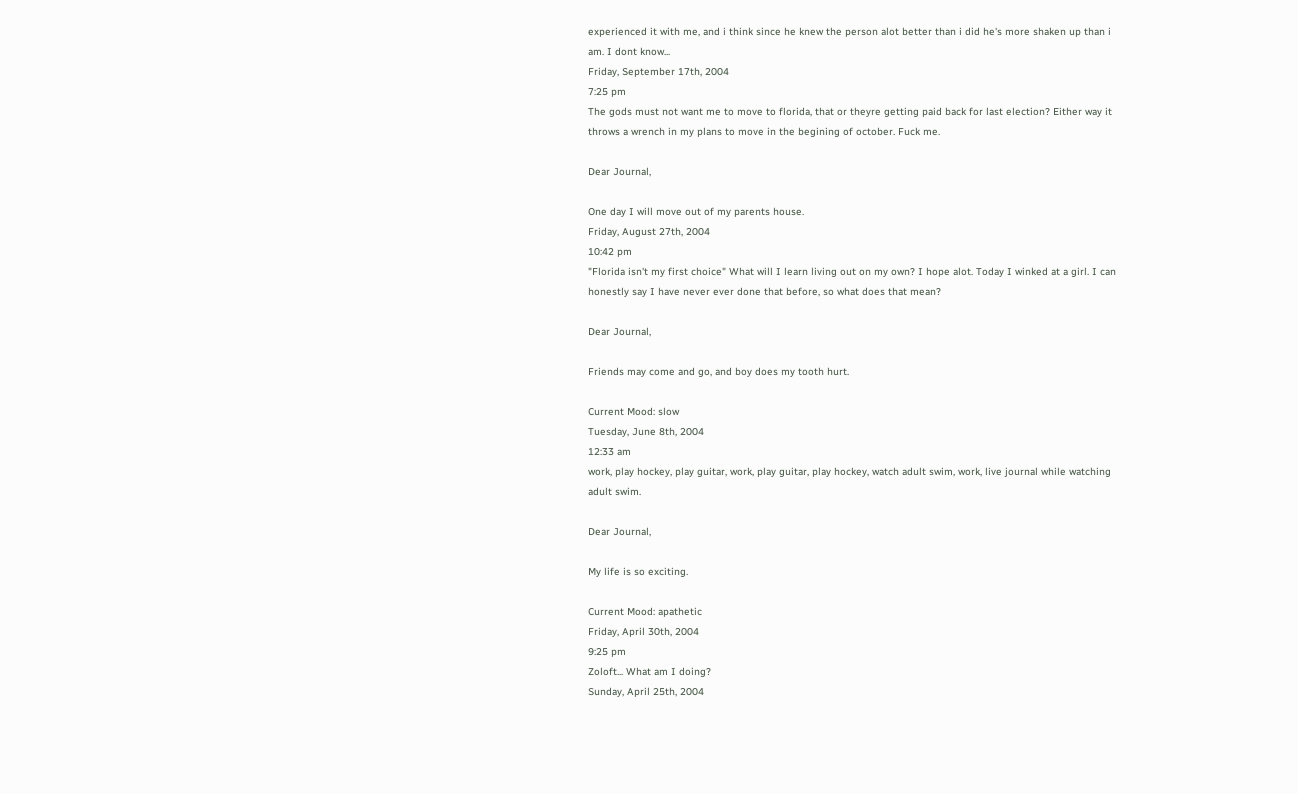experienced it with me, and i think since he knew the person alot better than i did he's more shaken up than i am. I dont know...
Friday, September 17th, 2004
7:25 pm
The gods must not want me to move to florida, that or theyre getting paid back for last election? Either way it throws a wrench in my plans to move in the begining of october. Fuck me.

Dear Journal,

One day I will move out of my parents house.
Friday, August 27th, 2004
10:42 pm
"Florida isn't my first choice" What will I learn living out on my own? I hope alot. Today I winked at a girl. I can honestly say I have never ever done that before, so what does that mean?

Dear Journal,

Friends may come and go, and boy does my tooth hurt.

Current Mood: slow
Tuesday, June 8th, 2004
12:33 am
work, play hockey, play guitar, work, play guitar, play hockey, watch adult swim, work, live journal while watching adult swim.

Dear Journal,

My life is so exciting.

Current Mood: apathetic
Friday, April 30th, 2004
9:25 pm
Zoloft... What am I doing?
Sunday, April 25th, 2004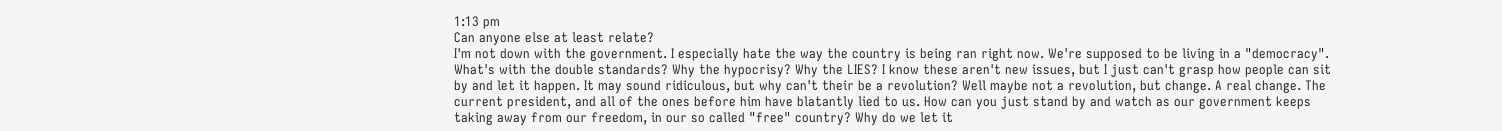1:13 pm
Can anyone else at least relate?
I'm not down with the government. I especially hate the way the country is being ran right now. We're supposed to be living in a "democracy". What's with the double standards? Why the hypocrisy? Why the LIES? I know these aren't new issues, but I just can't grasp how people can sit by and let it happen. It may sound ridiculous, but why can't their be a revolution? Well maybe not a revolution, but change. A real change. The current president, and all of the ones before him have blatantly lied to us. How can you just stand by and watch as our government keeps taking away from our freedom, in our so called "free" country? Why do we let it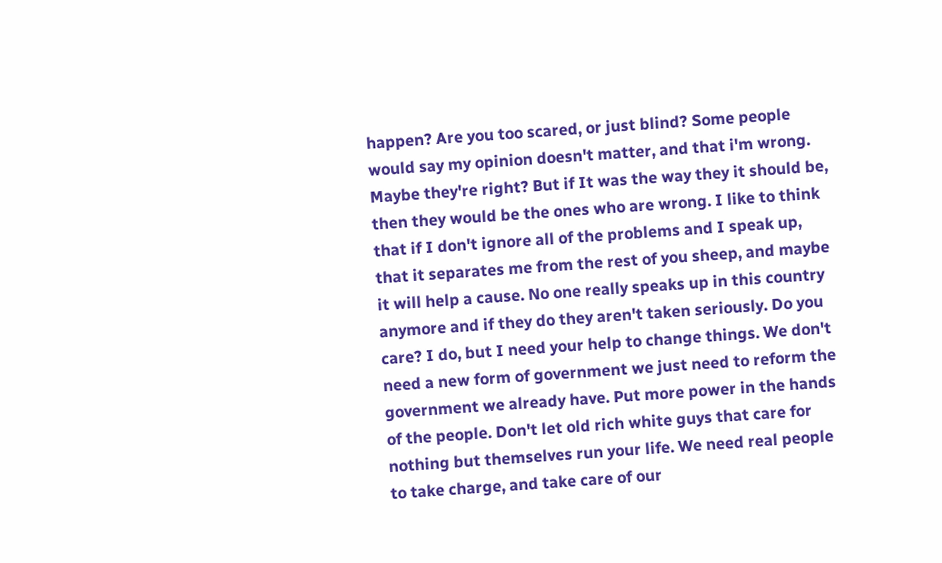happen? Are you too scared, or just blind? Some people would say my opinion doesn't matter, and that i'm wrong. Maybe they're right? But if It was the way they it should be, then they would be the ones who are wrong. I like to think that if I don't ignore all of the problems and I speak up, that it separates me from the rest of you sheep, and maybe it will help a cause. No one really speaks up in this country anymore and if they do they aren't taken seriously. Do you care? I do, but I need your help to change things. We don't need a new form of government we just need to reform the government we already have. Put more power in the hands of the people. Don't let old rich white guys that care for nothing but themselves run your life. We need real people to take charge, and take care of our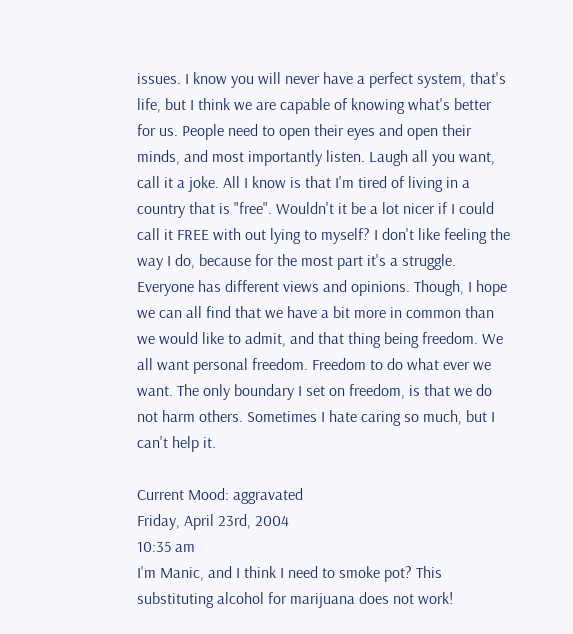issues. I know you will never have a perfect system, that's life, but I think we are capable of knowing what's better for us. People need to open their eyes and open their minds, and most importantly listen. Laugh all you want, call it a joke. All I know is that I'm tired of living in a country that is "free". Wouldn't it be a lot nicer if I could call it FREE with out lying to myself? I don't like feeling the way I do, because for the most part it's a struggle. Everyone has different views and opinions. Though, I hope we can all find that we have a bit more in common than we would like to admit, and that thing being freedom. We all want personal freedom. Freedom to do what ever we want. The only boundary I set on freedom, is that we do not harm others. Sometimes I hate caring so much, but I can't help it.

Current Mood: aggravated
Friday, April 23rd, 2004
10:35 am
I'm Manic, and I think I need to smoke pot? This substituting alcohol for marijuana does not work!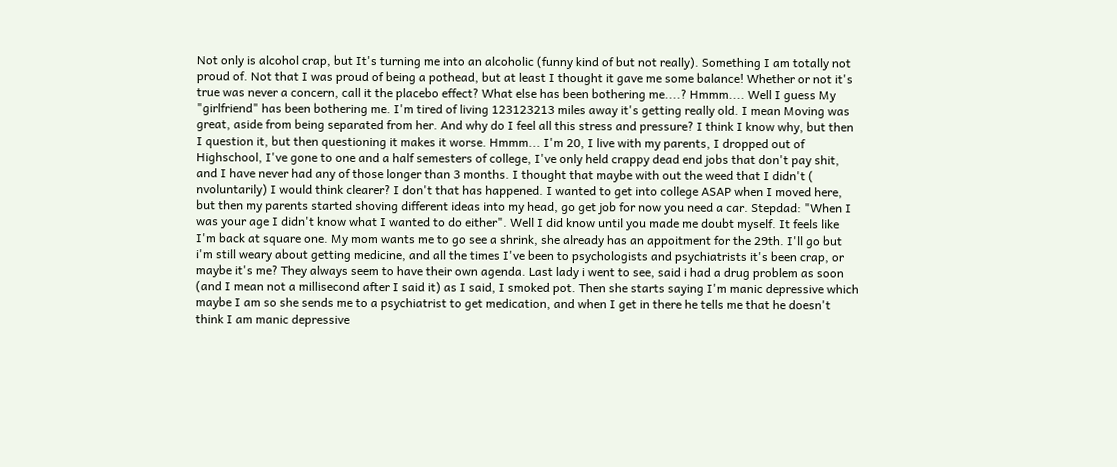Not only is alcohol crap, but It's turning me into an alcoholic (funny kind of but not really). Something I am totally not proud of. Not that I was proud of being a pothead, but at least I thought it gave me some balance! Whether or not it's true was never a concern, call it the placebo effect? What else has been bothering me....? Hmmm.... Well I guess My "girlfriend" has been bothering me. I'm tired of living 123123213 miles away it's getting really old. I mean Moving was great, aside from being separated from her. And why do I feel all this stress and pressure? I think I know why, but then I question it, but then questioning it makes it worse. Hmmm... I'm 20, I live with my parents, I dropped out of Highschool, I've gone to one and a half semesters of college, I've only held crappy dead end jobs that don't pay shit, and I have never had any of those longer than 3 months. I thought that maybe with out the weed that I didn't ( nvoluntarily) I would think clearer? I don't that has happened. I wanted to get into college ASAP when I moved here, but then my parents started shoving different ideas into my head, go get job for now you need a car. Stepdad: "When I was your age I didn't know what I wanted to do either". Well I did know until you made me doubt myself. It feels like I'm back at square one. My mom wants me to go see a shrink, she already has an appoitment for the 29th. I'll go but i'm still weary about getting medicine, and all the times I've been to psychologists and psychiatrists it's been crap, or maybe it's me? They always seem to have their own agenda. Last lady i went to see, said i had a drug problem as soon (and I mean not a millisecond after I said it) as I said, I smoked pot. Then she starts saying I'm manic depressive which maybe I am so she sends me to a psychiatrist to get medication, and when I get in there he tells me that he doesn't think I am manic depressive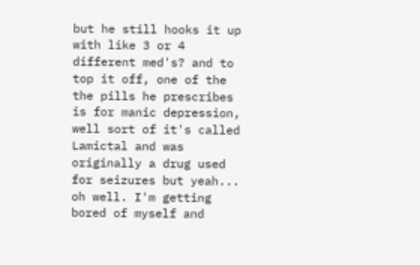but he still hooks it up with like 3 or 4 different med's? and to top it off, one of the the pills he prescribes is for manic depression, well sort of it's called Lamictal and was originally a drug used for seizures but yeah... oh well. I'm getting bored of myself and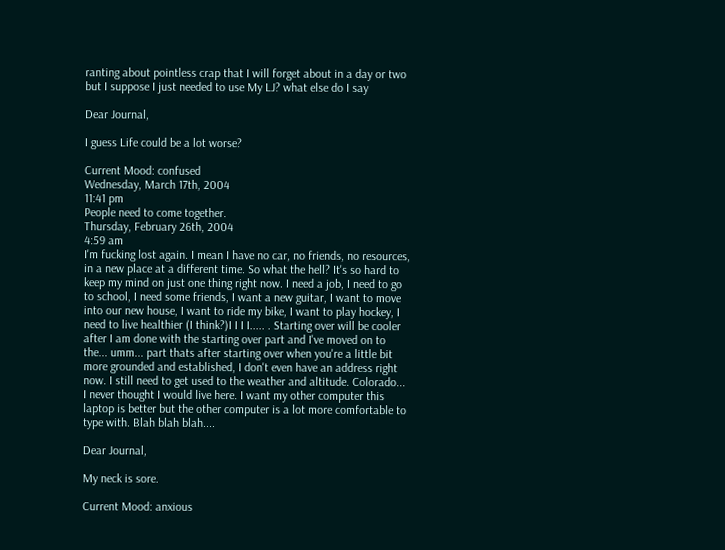ranting about pointless crap that I will forget about in a day or two but I suppose I just needed to use My LJ? what else do I say

Dear Journal,

I guess Life could be a lot worse?

Current Mood: confused
Wednesday, March 17th, 2004
11:41 pm
People need to come together.
Thursday, February 26th, 2004
4:59 am
I'm fucking lost again. I mean I have no car, no friends, no resources, in a new place at a different time. So what the hell? It's so hard to keep my mind on just one thing right now. I need a job, I need to go to school, I need some friends, I want a new guitar, I want to move into our new house, I want to ride my bike, I want to play hockey, I need to live healthier (I think?)I I I I..... . Starting over will be cooler after I am done with the starting over part and I've moved on to the... umm... part thats after starting over when you're a little bit more grounded and established, I don't even have an address right now. I still need to get used to the weather and altitude. Colorado... I never thought I would live here. I want my other computer this laptop is better but the other computer is a lot more comfortable to type with. Blah blah blah....

Dear Journal,

My neck is sore.

Current Mood: anxious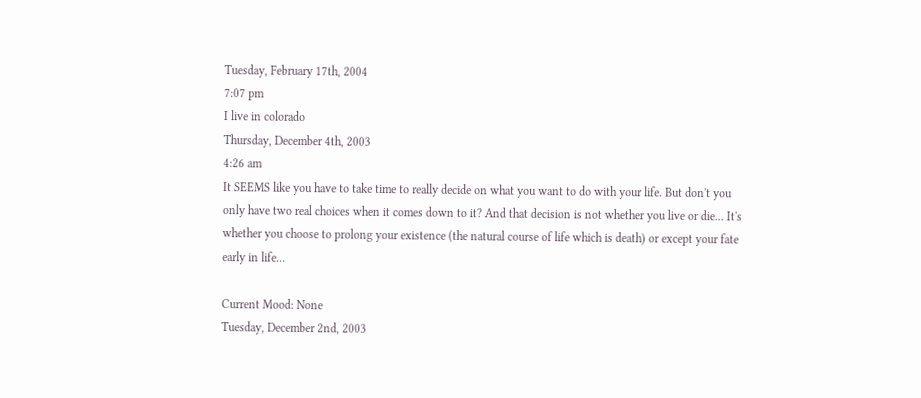Tuesday, February 17th, 2004
7:07 pm
I live in colorado
Thursday, December 4th, 2003
4:26 am
It SEEMS like you have to take time to really decide on what you want to do with your life. But don't you only have two real choices when it comes down to it? And that decision is not whether you live or die... It's whether you choose to prolong your existence (the natural course of life which is death) or except your fate early in life...

Current Mood: None
Tuesday, December 2nd, 2003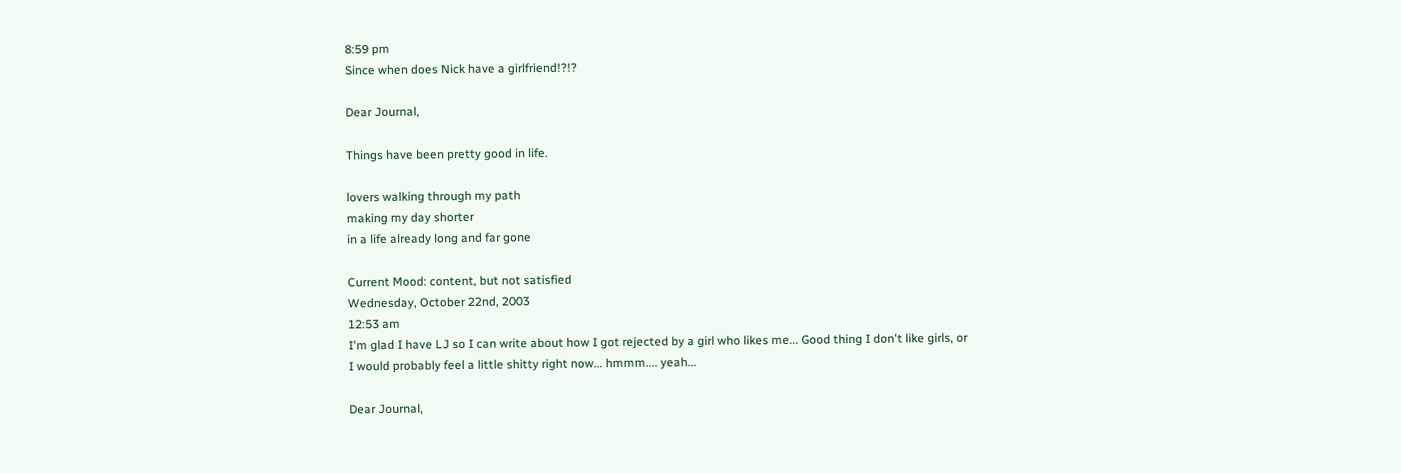8:59 pm
Since when does Nick have a girlfriend!?!?

Dear Journal,

Things have been pretty good in life.

lovers walking through my path
making my day shorter
in a life already long and far gone

Current Mood: content, but not satisfied
Wednesday, October 22nd, 2003
12:53 am
I'm glad I have LJ so I can write about how I got rejected by a girl who likes me... Good thing I don't like girls, or I would probably feel a little shitty right now... hmmm.... yeah...

Dear Journal,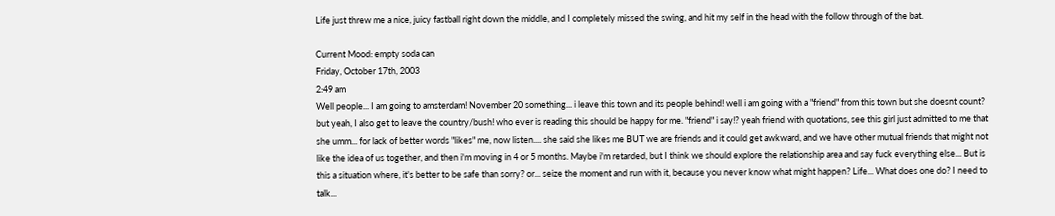Life just threw me a nice, juicy fastball right down the middle, and I completely missed the swing, and hit my self in the head with the follow through of the bat.

Current Mood: empty soda can
Friday, October 17th, 2003
2:49 am
Well people... I am going to amsterdam! November 20 something... i leave this town and its people behind! well i am going with a "friend" from this town but she doesnt count? but yeah, I also get to leave the country/bush! who ever is reading this should be happy for me. "friend" i say!? yeah friend with quotations, see this girl just admitted to me that she umm... for lack of better words "likes" me, now listen.... she said she likes me BUT we are friends and it could get awkward, and we have other mutual friends that might not like the idea of us together, and then i'm moving in 4 or 5 months. Maybe i'm retarded, but I think we should explore the relationship area and say fuck everything else... But is this a situation where, it's better to be safe than sorry? or... seize the moment and run with it, because you never know what might happen? Life... What does one do? I need to talk...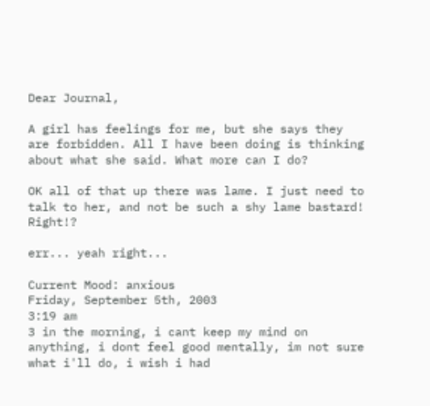Dear Journal,

A girl has feelings for me, but she says they are forbidden. All I have been doing is thinking about what she said. What more can I do?

OK all of that up there was lame. I just need to talk to her, and not be such a shy lame bastard! Right!?

err... yeah right...

Current Mood: anxious
Friday, September 5th, 2003
3:19 am
3 in the morning, i cant keep my mind on anything, i dont feel good mentally, im not sure what i'll do, i wish i had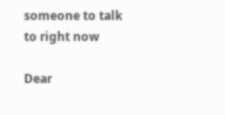someone to talk to right now

Dear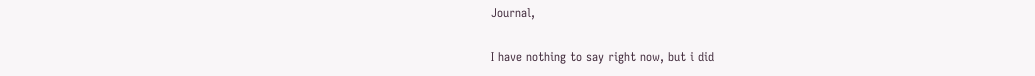Journal,

I have nothing to say right now, but i did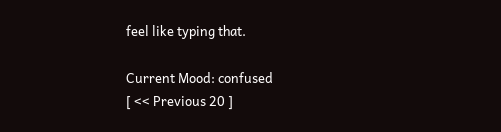feel like typing that.

Current Mood: confused
[ << Previous 20 ]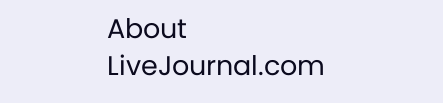About LiveJournal.com